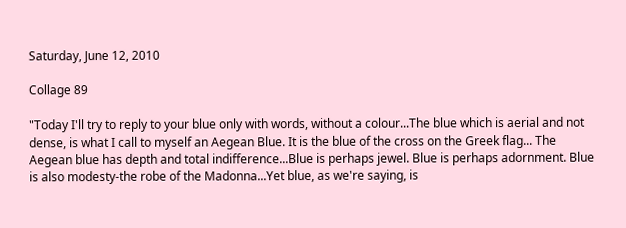Saturday, June 12, 2010

Collage 89

"Today I'll try to reply to your blue only with words, without a colour...The blue which is aerial and not dense, is what I call to myself an Aegean Blue. It is the blue of the cross on the Greek flag... The Aegean blue has depth and total indifference...Blue is perhaps jewel. Blue is perhaps adornment. Blue is also modesty-the robe of the Madonna...Yet blue, as we're saying, is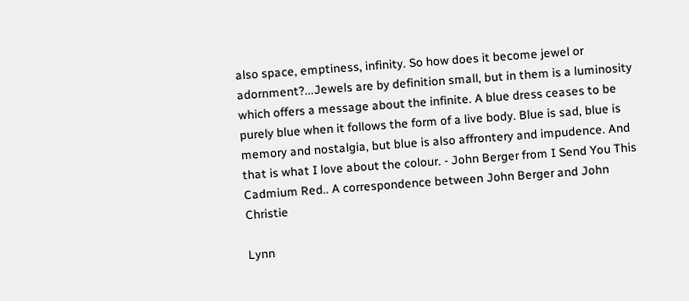also space, emptiness, infinity. So how does it become jewel or adornment?...Jewels are by definition small, but in them is a luminosity which offers a message about the infinite. A blue dress ceases to be purely blue when it follows the form of a live body. Blue is sad, blue is memory and nostalgia, but blue is also affrontery and impudence. And that is what I love about the colour. - John Berger from I Send You This Cadmium Red.. A correspondence between John Berger and John Christie

Lynn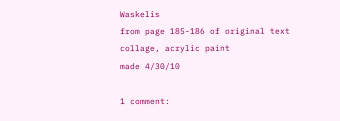Waskelis
from page 185-186 of original text
collage, acrylic paint
made 4/30/10

1 comment: